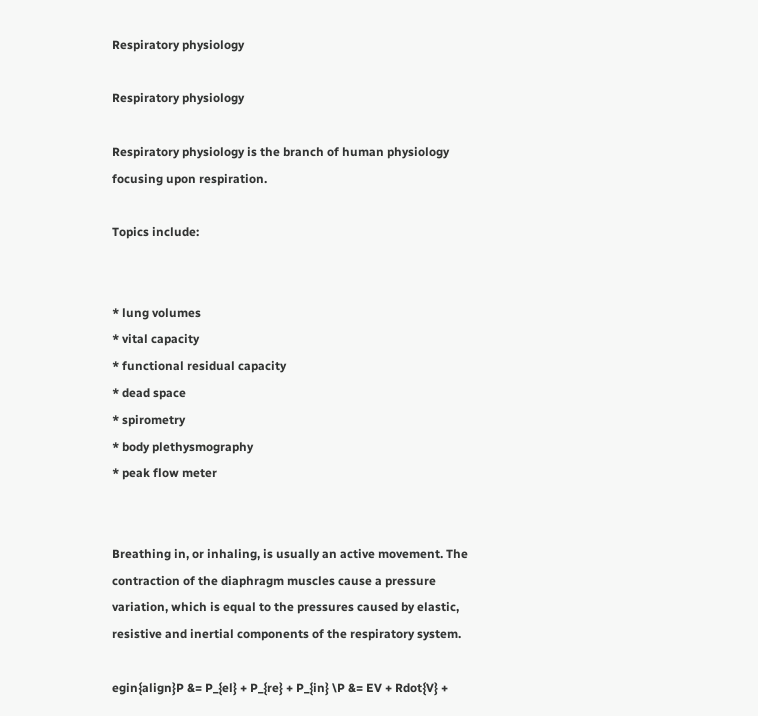Respiratory physiology

Respiratory physiology

Respiratory physiology is the branch of human physiology focusing upon respiration.

Topics include:


* lung volumes
* vital capacity
* functional residual capacity
* dead space
* spirometry
* body plethysmography
* peak flow meter


Breathing in, or inhaling, is usually an active movement. The contraction of the diaphragm muscles cause a pressure variation, which is equal to the pressures caused by elastic, resistive and inertial components of the respiratory system.

egin{align}P &= P_{el} + P_{re} + P_{in} \P &= EV + Rdot{V} +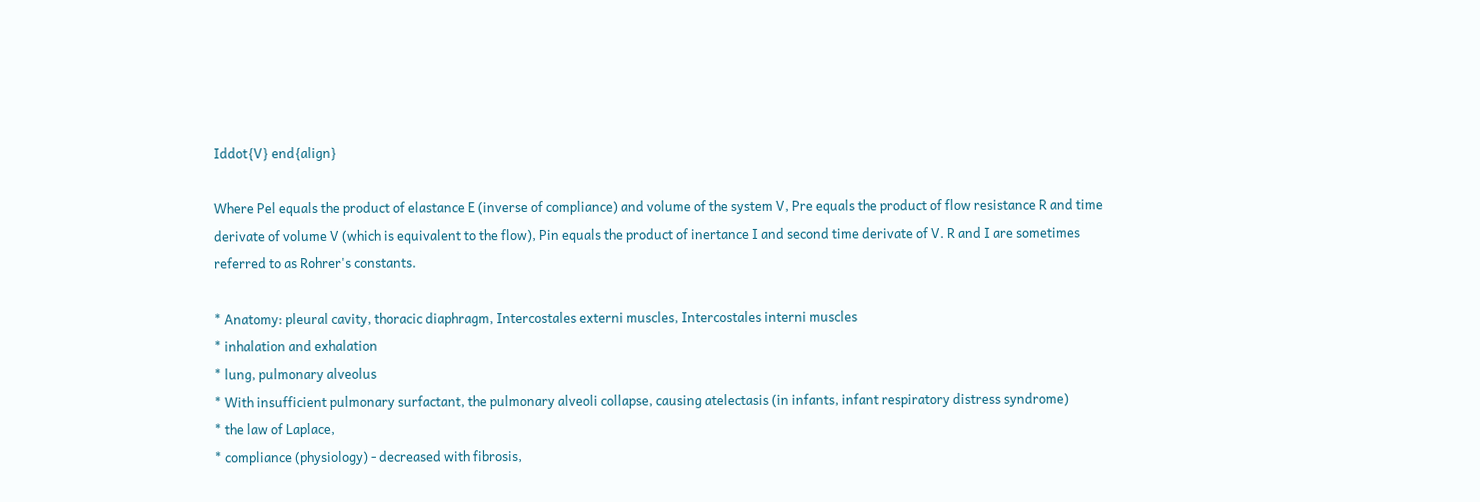Iddot{V} end{align}

Where Pel equals the product of elastance E (inverse of compliance) and volume of the system V, Pre equals the product of flow resistance R and time derivate of volume V (which is equivalent to the flow), Pin equals the product of inertance I and second time derivate of V. R and I are sometimes referred to as Rohrer's constants.

* Anatomy: pleural cavity, thoracic diaphragm, Intercostales externi muscles, Intercostales interni muscles
* inhalation and exhalation
* lung, pulmonary alveolus
* With insufficient pulmonary surfactant, the pulmonary alveoli collapse, causing atelectasis (in infants, infant respiratory distress syndrome)
* the law of Laplace,
* compliance (physiology) - decreased with fibrosis,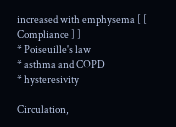increased with emphysema [ [ Compliance ] ]
* Poiseuille's law
* asthma and COPD
* hysteresivity

Circulation,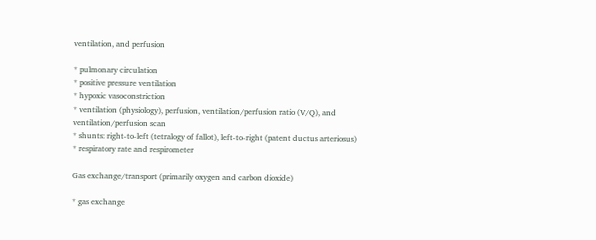ventilation, and perfusion

* pulmonary circulation
* positive pressure ventilation
* hypoxic vasoconstriction
* ventilation (physiology), perfusion, ventilation/perfusion ratio (V/Q), and ventilation/perfusion scan
* shunts: right-to-left (tetralogy of fallot), left-to-right (patent ductus arteriosus)
* respiratory rate and respirometer

Gas exchange/transport (primarily oxygen and carbon dioxide)

* gas exchange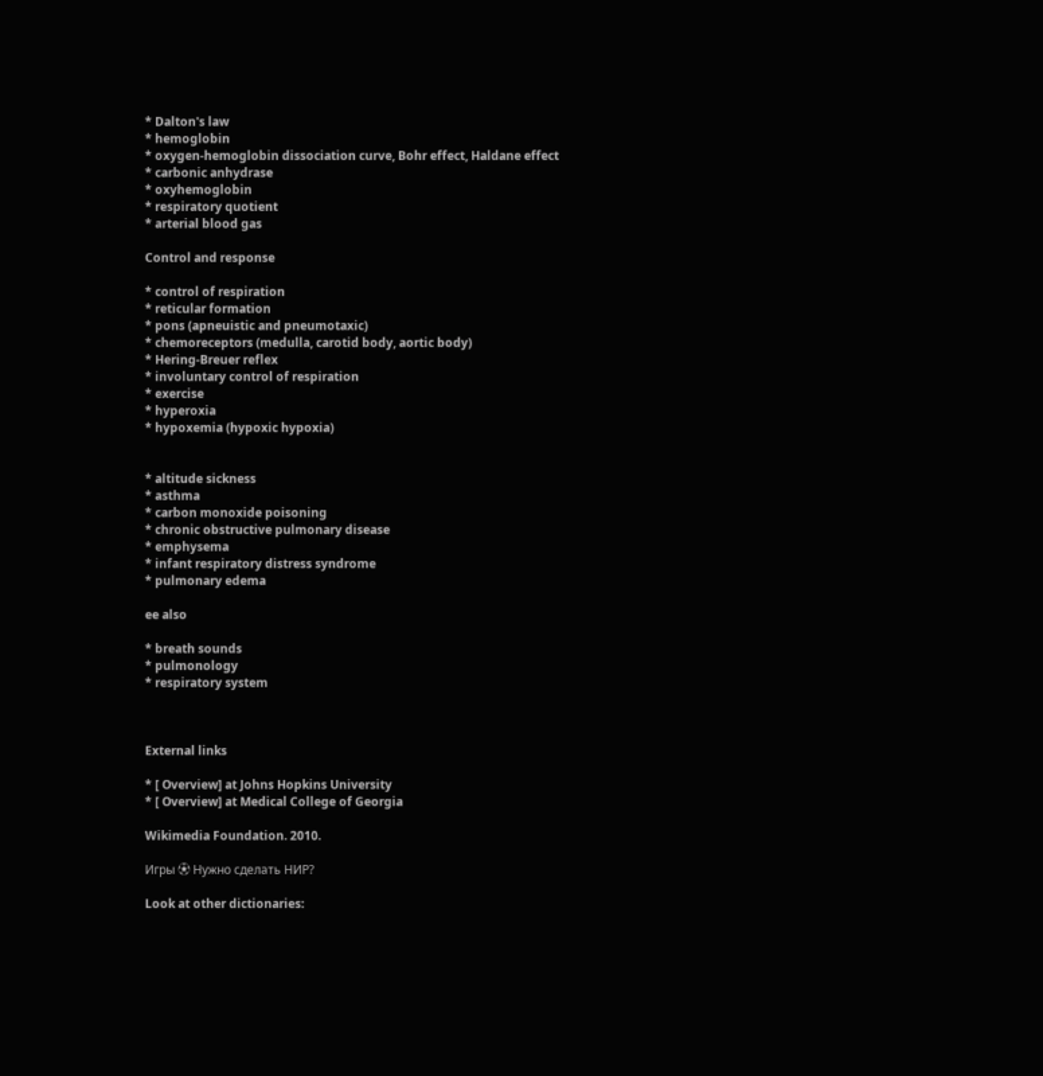* Dalton's law
* hemoglobin
* oxygen-hemoglobin dissociation curve, Bohr effect, Haldane effect
* carbonic anhydrase
* oxyhemoglobin
* respiratory quotient
* arterial blood gas

Control and response

* control of respiration
* reticular formation
* pons (apneuistic and pneumotaxic)
* chemoreceptors (medulla, carotid body, aortic body)
* Hering-Breuer reflex
* involuntary control of respiration
* exercise
* hyperoxia
* hypoxemia (hypoxic hypoxia)


* altitude sickness
* asthma
* carbon monoxide poisoning
* chronic obstructive pulmonary disease
* emphysema
* infant respiratory distress syndrome
* pulmonary edema

ee also

* breath sounds
* pulmonology
* respiratory system



External links

* [ Overview] at Johns Hopkins University
* [ Overview] at Medical College of Georgia

Wikimedia Foundation. 2010.

Игры ⚽ Нужно сделать НИР?

Look at other dictionaries: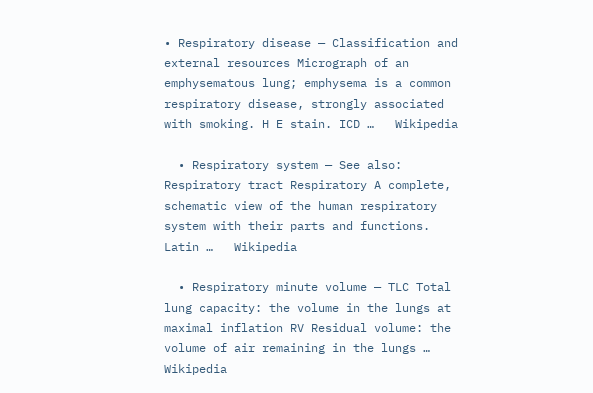• Respiratory disease — Classification and external resources Micrograph of an emphysematous lung; emphysema is a common respiratory disease, strongly associated with smoking. H E stain. ICD …   Wikipedia

  • Respiratory system — See also: Respiratory tract Respiratory A complete, schematic view of the human respiratory system with their parts and functions. Latin …   Wikipedia

  • Respiratory minute volume — TLC Total lung capacity: the volume in the lungs at maximal inflation RV Residual volume: the volume of air remaining in the lungs …   Wikipedia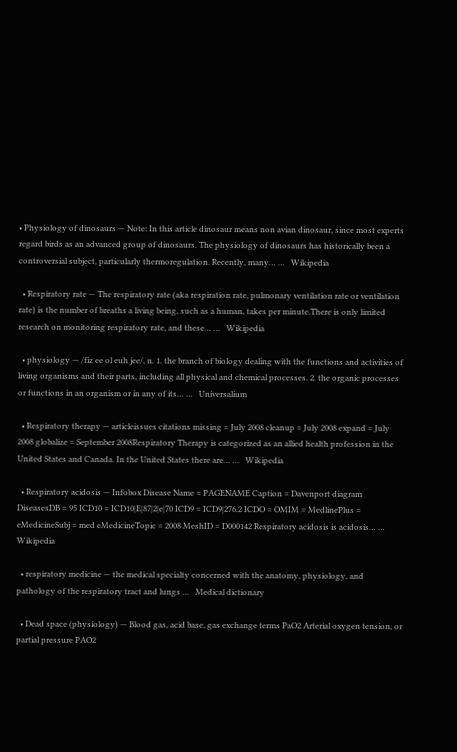• Physiology of dinosaurs — Note: In this article dinosaur means non avian dinosaur, since most experts regard birds as an advanced group of dinosaurs. The physiology of dinosaurs has historically been a controversial subject, particularly thermoregulation. Recently, many… …   Wikipedia

  • Respiratory rate — The respiratory rate (aka respiration rate, pulmonary ventilation rate or ventilation rate) is the number of breaths a living being, such as a human, takes per minute.There is only limited research on monitoring respiratory rate, and these… …   Wikipedia

  • physiology — /fiz ee ol euh jee/, n. 1. the branch of biology dealing with the functions and activities of living organisms and their parts, including all physical and chemical processes. 2. the organic processes or functions in an organism or in any of its… …   Universalium

  • Respiratory therapy — articleissues citations missing = July 2008 cleanup = July 2008 expand = July 2008 globalize = September 2008Respiratory Therapy is categorized as an allied health profession in the United States and Canada. In the United States there are… …   Wikipedia

  • Respiratory acidosis — Infobox Disease Name = PAGENAME Caption = Davenport diagram DiseasesDB = 95 ICD10 = ICD10|E|87|2|e|70 ICD9 = ICD9|276.2 ICDO = OMIM = MedlinePlus = eMedicineSubj = med eMedicineTopic = 2008 MeshID = D000142 Respiratory acidosis is acidosis… …   Wikipedia

  • respiratory medicine — the medical specialty concerned with the anatomy, physiology, and pathology of the respiratory tract and lungs …   Medical dictionary

  • Dead space (physiology) — Blood gas, acid base, gas exchange terms PaO2 Arterial oxygen tension, or partial pressure PAO2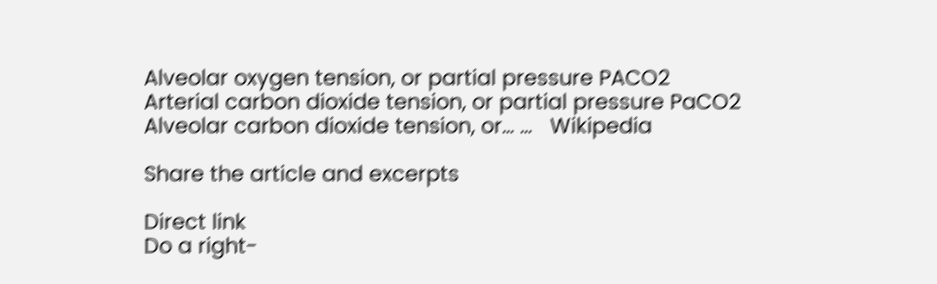Alveolar oxygen tension, or partial pressure PACO2 Arterial carbon dioxide tension, or partial pressure PaCO2 Alveolar carbon dioxide tension, or… …   Wikipedia

Share the article and excerpts

Direct link
Do a right-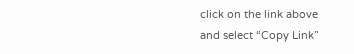click on the link above
and select “Copy Link”